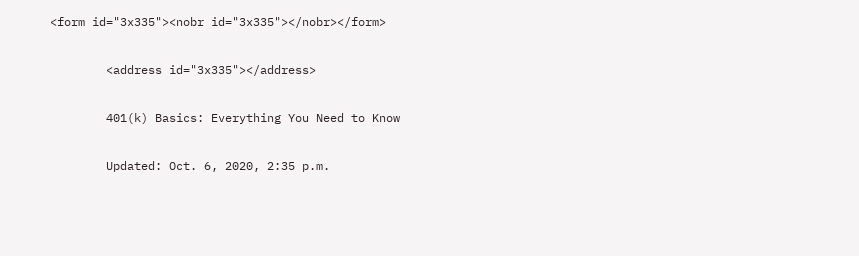<form id="3x335"><nobr id="3x335"></nobr></form>

        <address id="3x335"></address>

        401(k) Basics: Everything You Need to Know

        Updated: Oct. 6, 2020, 2:35 p.m.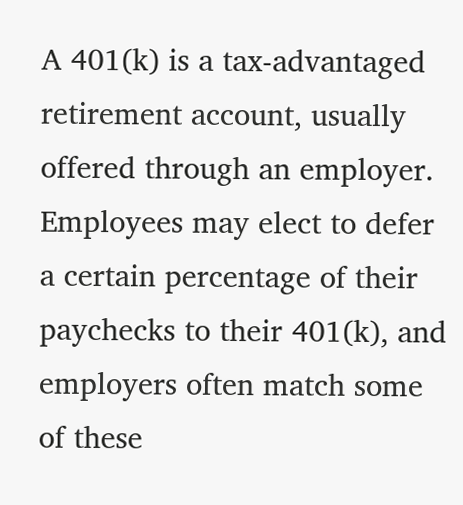A 401(k) is a tax-advantaged retirement account, usually offered through an employer. Employees may elect to defer a certain percentage of their paychecks to their 401(k), and employers often match some of these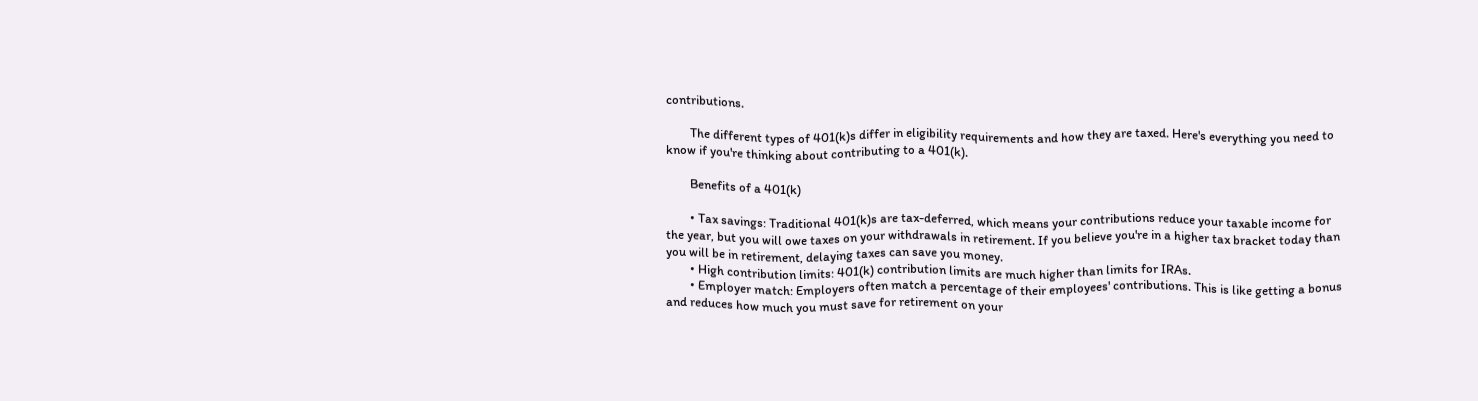contributions.

        The different types of 401(k)s differ in eligibility requirements and how they are taxed. Here's everything you need to know if you're thinking about contributing to a 401(k).

        Benefits of a 401(k)

        • Tax savings: Traditional 401(k)s are tax-deferred, which means your contributions reduce your taxable income for the year, but you will owe taxes on your withdrawals in retirement. If you believe you're in a higher tax bracket today than you will be in retirement, delaying taxes can save you money.
        • High contribution limits: 401(k) contribution limits are much higher than limits for IRAs.
        • Employer match: Employers often match a percentage of their employees' contributions. This is like getting a bonus and reduces how much you must save for retirement on your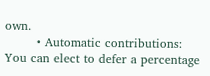own.
        • Automatic contributions: You can elect to defer a percentage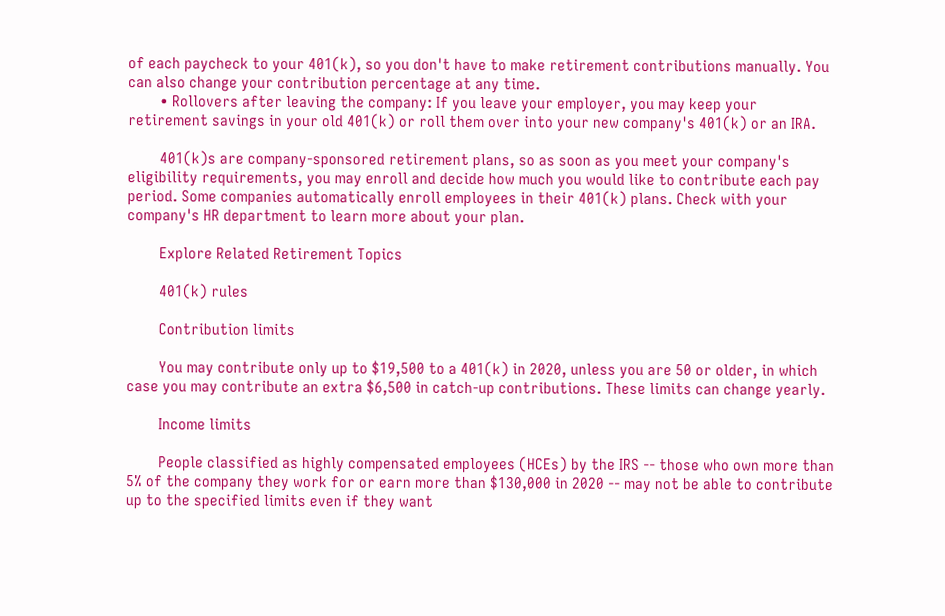of each paycheck to your 401(k), so you don't have to make retirement contributions manually. You can also change your contribution percentage at any time.
        • Rollovers after leaving the company: If you leave your employer, you may keep your retirement savings in your old 401(k) or roll them over into your new company's 401(k) or an IRA.

        401(k)s are company-sponsored retirement plans, so as soon as you meet your company's eligibility requirements, you may enroll and decide how much you would like to contribute each pay period. Some companies automatically enroll employees in their 401(k) plans. Check with your company's HR department to learn more about your plan.

        Explore Related Retirement Topics

        401(k) rules

        Contribution limits

        You may contribute only up to $19,500 to a 401(k) in 2020, unless you are 50 or older, in which case you may contribute an extra $6,500 in catch-up contributions. These limits can change yearly.

        Income limits

        People classified as highly compensated employees (HCEs) by the IRS -- those who own more than 5% of the company they work for or earn more than $130,000 in 2020 -- may not be able to contribute up to the specified limits even if they want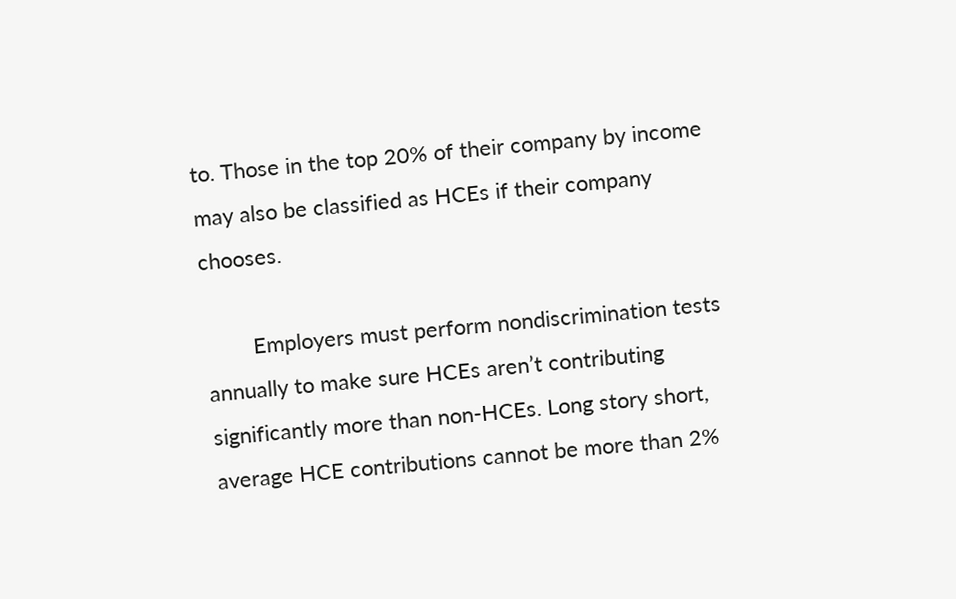to. Those in the top 20% of their company by income may also be classified as HCEs if their company chooses.

        Employers must perform nondiscrimination tests annually to make sure HCEs aren’t contributing significantly more than non-HCEs. Long story short, average HCE contributions cannot be more than 2%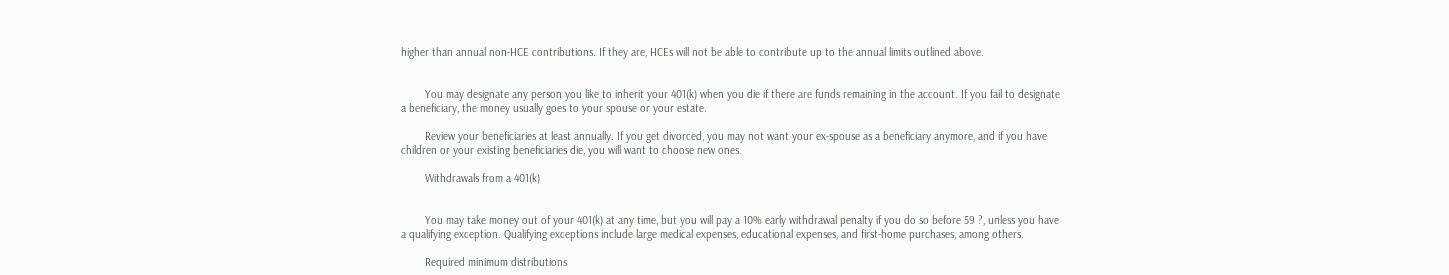higher than annual non-HCE contributions. If they are, HCEs will not be able to contribute up to the annual limits outlined above.


        You may designate any person you like to inherit your 401(k) when you die if there are funds remaining in the account. If you fail to designate a beneficiary, the money usually goes to your spouse or your estate.

        Review your beneficiaries at least annually. If you get divorced, you may not want your ex-spouse as a beneficiary anymore, and if you have children or your existing beneficiaries die, you will want to choose new ones.

        Withdrawals from a 401(k)


        You may take money out of your 401(k) at any time, but you will pay a 10% early withdrawal penalty if you do so before 59 ?, unless you have a qualifying exception. Qualifying exceptions include large medical expenses, educational expenses, and first-home purchases, among others.

        Required minimum distributions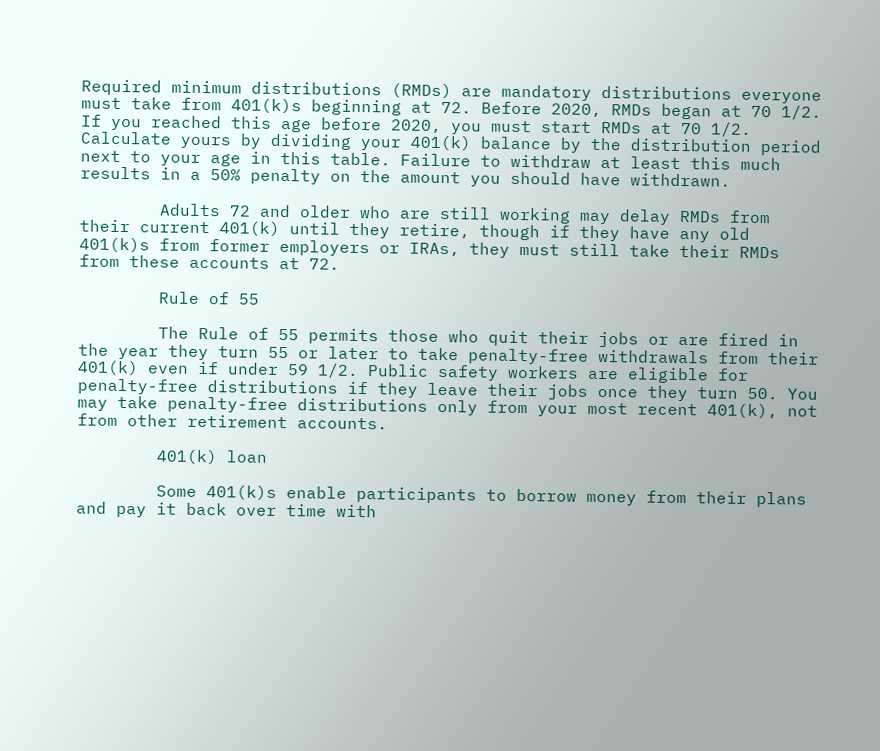Required minimum distributions (RMDs) are mandatory distributions everyone must take from 401(k)s beginning at 72. Before 2020, RMDs began at 70 1/2. If you reached this age before 2020, you must start RMDs at 70 1/2. Calculate yours by dividing your 401(k) balance by the distribution period next to your age in this table. Failure to withdraw at least this much results in a 50% penalty on the amount you should have withdrawn.

        Adults 72 and older who are still working may delay RMDs from their current 401(k) until they retire, though if they have any old 401(k)s from former employers or IRAs, they must still take their RMDs from these accounts at 72.

        Rule of 55

        The Rule of 55 permits those who quit their jobs or are fired in the year they turn 55 or later to take penalty-free withdrawals from their 401(k) even if under 59 1/2. Public safety workers are eligible for penalty-free distributions if they leave their jobs once they turn 50. You may take penalty-free distributions only from your most recent 401(k), not from other retirement accounts.

        401(k) loan

        Some 401(k)s enable participants to borrow money from their plans and pay it back over time with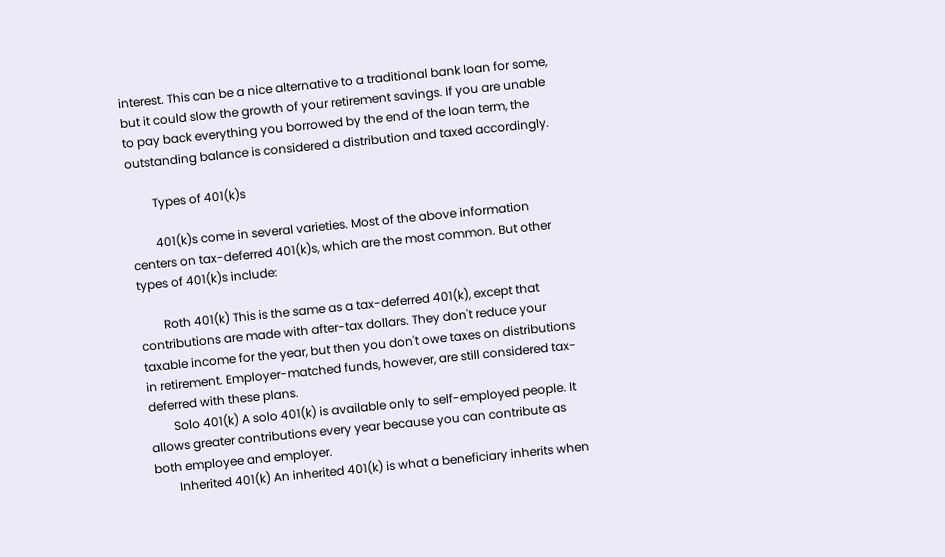interest. This can be a nice alternative to a traditional bank loan for some, but it could slow the growth of your retirement savings. If you are unable to pay back everything you borrowed by the end of the loan term, the outstanding balance is considered a distribution and taxed accordingly.

        Types of 401(k)s

        401(k)s come in several varieties. Most of the above information centers on tax-deferred 401(k)s, which are the most common. But other types of 401(k)s include:

        Roth 401(k) This is the same as a tax-deferred 401(k), except that contributions are made with after-tax dollars. They don't reduce your taxable income for the year, but then you don't owe taxes on distributions in retirement. Employer-matched funds, however, are still considered tax-deferred with these plans.
        Solo 401(k) A solo 401(k) is available only to self-employed people. It allows greater contributions every year because you can contribute as both employee and employer.
        Inherited 401(k) An inherited 401(k) is what a beneficiary inherits when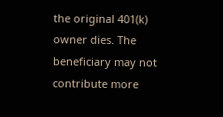the original 401(k) owner dies. The beneficiary may not contribute more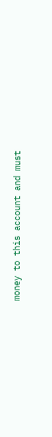money to this account and must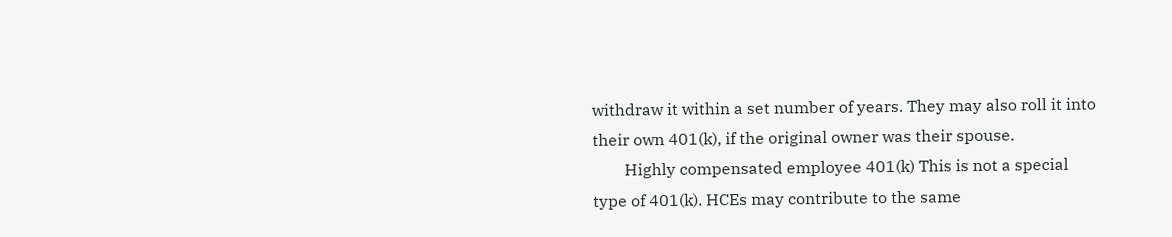withdraw it within a set number of years. They may also roll it into their own 401(k), if the original owner was their spouse.
        Highly compensated employee 401(k) This is not a special type of 401(k). HCEs may contribute to the same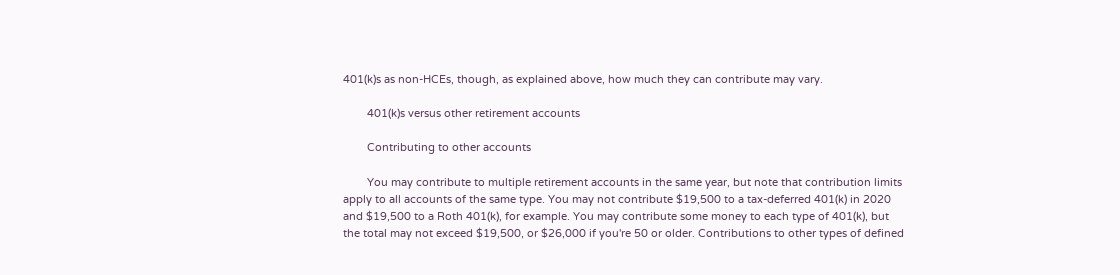401(k)s as non-HCEs, though, as explained above, how much they can contribute may vary.

        401(k)s versus other retirement accounts

        Contributing to other accounts

        You may contribute to multiple retirement accounts in the same year, but note that contribution limits apply to all accounts of the same type. You may not contribute $19,500 to a tax-deferred 401(k) in 2020 and $19,500 to a Roth 401(k), for example. You may contribute some money to each type of 401(k), but the total may not exceed $19,500, or $26,000 if you're 50 or older. Contributions to other types of defined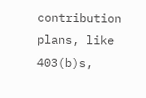contribution plans, like 403(b)s,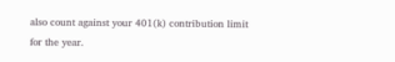also count against your 401(k) contribution limit for the year.